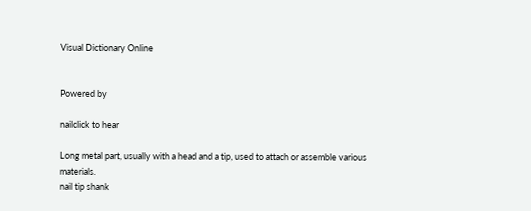Visual Dictionary Online


Powered by

nailclick to hear

Long metal part, usually with a head and a tip, used to attach or assemble various materials.
nail tip shank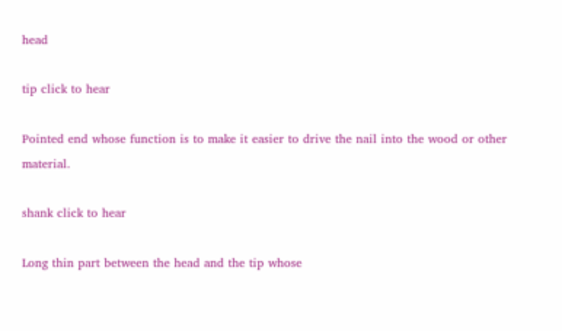head

tip click to hear

Pointed end whose function is to make it easier to drive the nail into the wood or other material.

shank click to hear

Long thin part between the head and the tip whose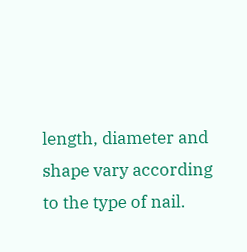length, diameter and shape vary according to the type of nail.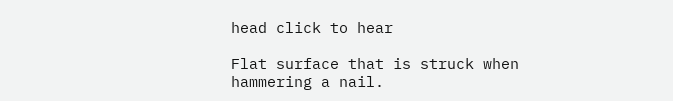head click to hear

Flat surface that is struck when hammering a nail.